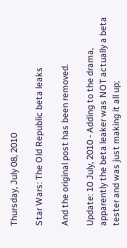Thursday, July 08, 2010

Star Wars: The Old Republic beta leaks

And the original post has been removed.

Update: 10 July, 2010 - Adding to the drama, apparently the beta leaker was NOT actually a beta tester and was just making it all up;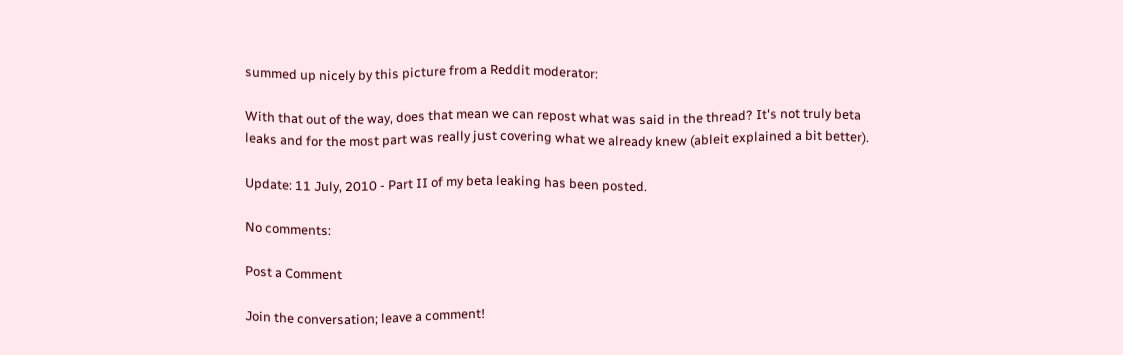summed up nicely by this picture from a Reddit moderator:

With that out of the way, does that mean we can repost what was said in the thread? It's not truly beta leaks and for the most part was really just covering what we already knew (ableit explained a bit better).

Update: 11 July, 2010 - Part II of my beta leaking has been posted.

No comments:

Post a Comment

Join the conversation; leave a comment!